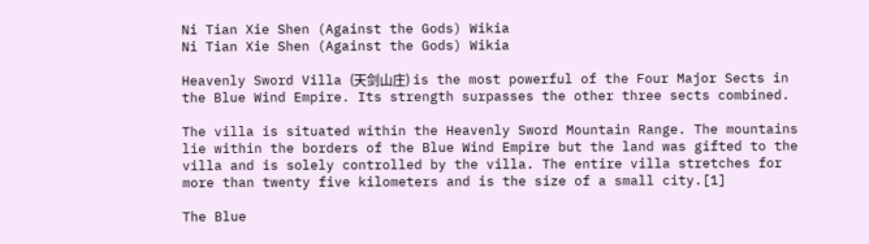Ni Tian Xie Shen (Against the Gods) Wikia
Ni Tian Xie Shen (Against the Gods) Wikia

Heavenly Sword Villa (天剑山庄) is the most powerful of the Four Major Sects in the Blue Wind Empire. Its strength surpasses the other three sects combined.

The villa is situated within the Heavenly Sword Mountain Range. The mountains lie within the borders of the Blue Wind Empire but the land was gifted to the villa and is solely controlled by the villa. The entire villa stretches for more than twenty five kilometers and is the size of a small city.[1]

The Blue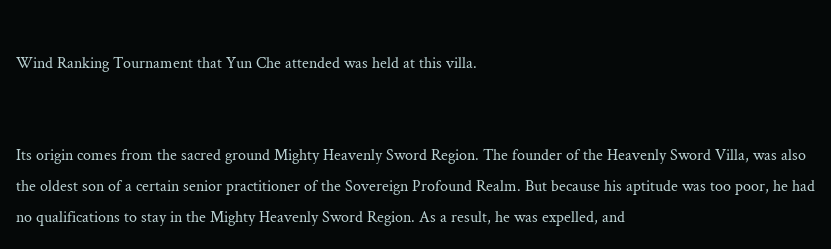Wind Ranking Tournament that Yun Che attended was held at this villa.


Its origin comes from the sacred ground Mighty Heavenly Sword Region. The founder of the Heavenly Sword Villa, was also the oldest son of a certain senior practitioner of the Sovereign Profound Realm. But because his aptitude was too poor, he had no qualifications to stay in the Mighty Heavenly Sword Region. As a result, he was expelled, and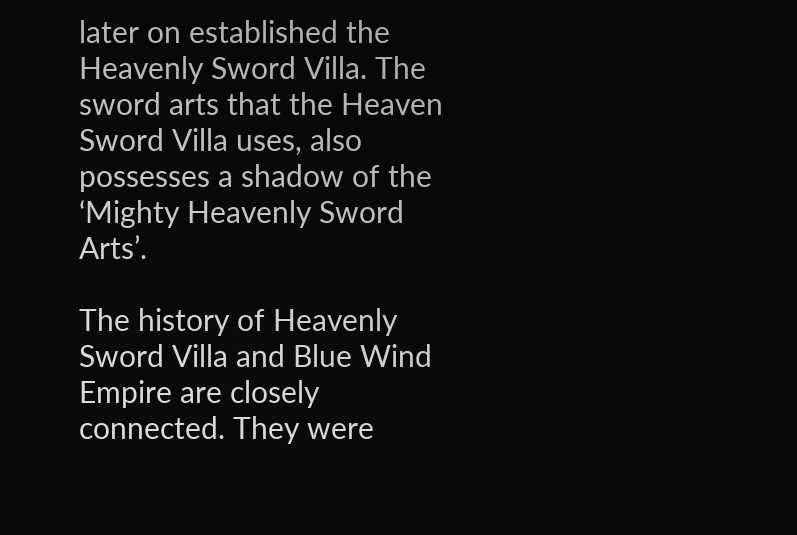later on established the Heavenly Sword Villa. The sword arts that the Heaven Sword Villa uses, also possesses a shadow of the ‘Mighty Heavenly Sword Arts’.

The history of Heavenly Sword Villa and Blue Wind Empire are closely connected. They were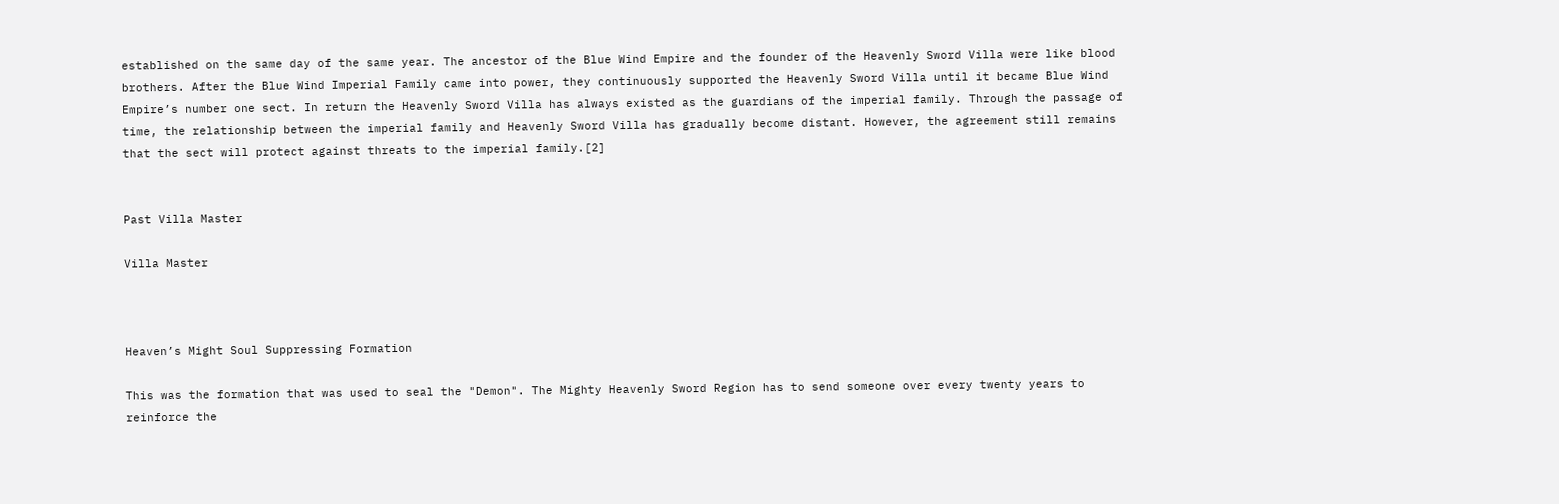established on the same day of the same year. The ancestor of the Blue Wind Empire and the founder of the Heavenly Sword Villa were like blood brothers. After the Blue Wind Imperial Family came into power, they continuously supported the Heavenly Sword Villa until it became Blue Wind Empire’s number one sect. In return the Heavenly Sword Villa has always existed as the guardians of the imperial family. Through the passage of time, the relationship between the imperial family and Heavenly Sword Villa has gradually become distant. However, the agreement still remains that the sect will protect against threats to the imperial family.[2]


Past Villa Master

Villa Master



Heaven’s Might Soul Suppressing Formation

This was the formation that was used to seal the "Demon". The Mighty Heavenly Sword Region has to send someone over every twenty years to reinforce the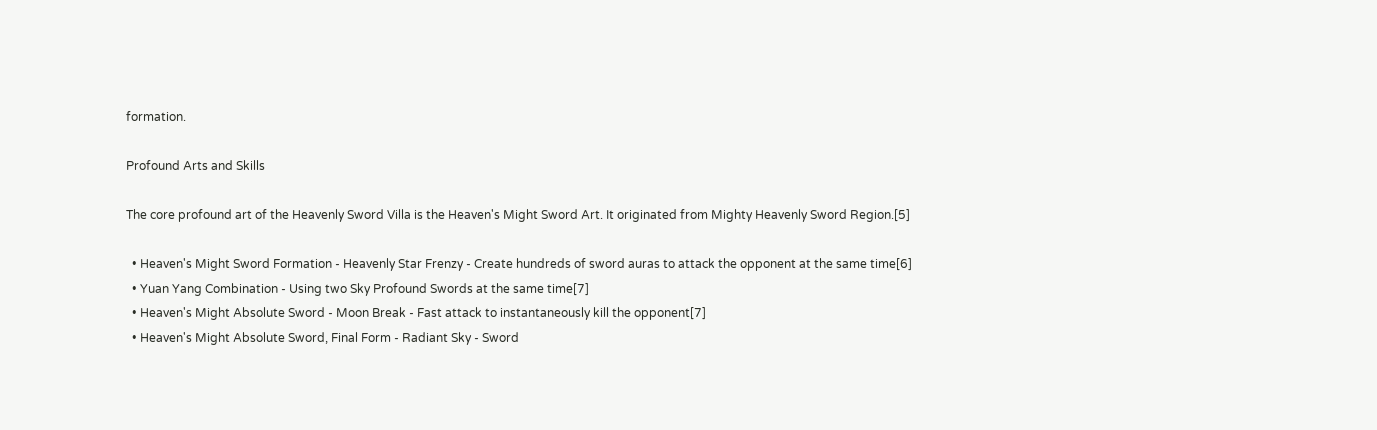formation.

Profound Arts and Skills

The core profound art of the Heavenly Sword Villa is the Heaven's Might Sword Art. It originated from Mighty Heavenly Sword Region.[5]

  • Heaven's Might Sword Formation - Heavenly Star Frenzy - Create hundreds of sword auras to attack the opponent at the same time[6]
  • Yuan Yang Combination - Using two Sky Profound Swords at the same time[7]
  • Heaven's Might Absolute Sword - Moon Break - Fast attack to instantaneously kill the opponent[7]
  • Heaven's Might Absolute Sword, Final Form - Radiant Sky - Sword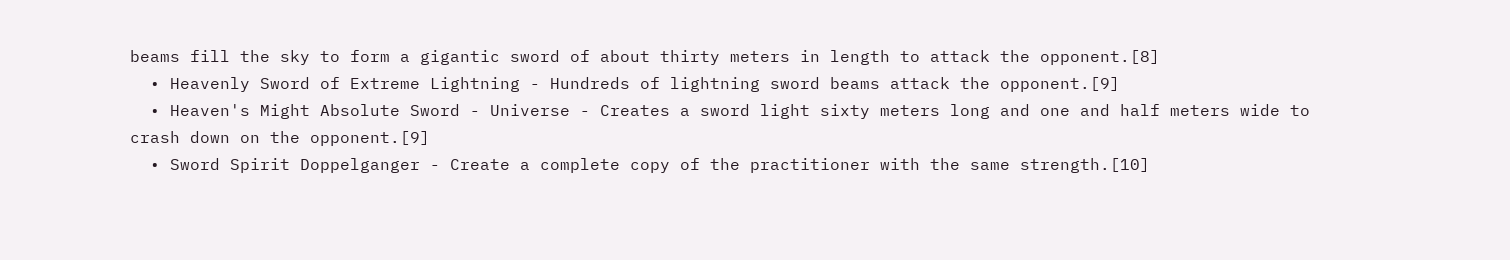beams fill the sky to form a gigantic sword of about thirty meters in length to attack the opponent.[8]
  • Heavenly Sword of Extreme Lightning - Hundreds of lightning sword beams attack the opponent.[9]
  • Heaven's Might Absolute Sword - Universe - Creates a sword light sixty meters long and one and half meters wide to crash down on the opponent.[9]
  • Sword Spirit Doppelganger - Create a complete copy of the practitioner with the same strength.[10]